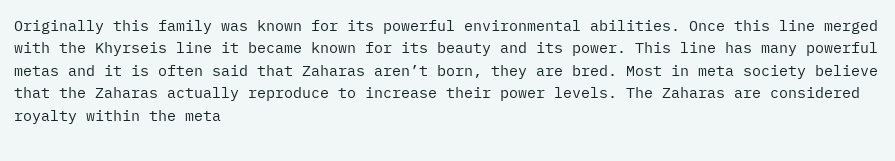Originally this family was known for its powerful environmental abilities. Once this line merged with the Khyrseis line it became known for its beauty and its power. This line has many powerful metas and it is often said that Zaharas aren’t born, they are bred. Most in meta society believe that the Zaharas actually reproduce to increase their power levels. The Zaharas are considered royalty within the meta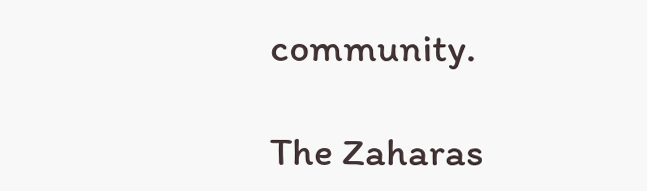community.

The Zaharas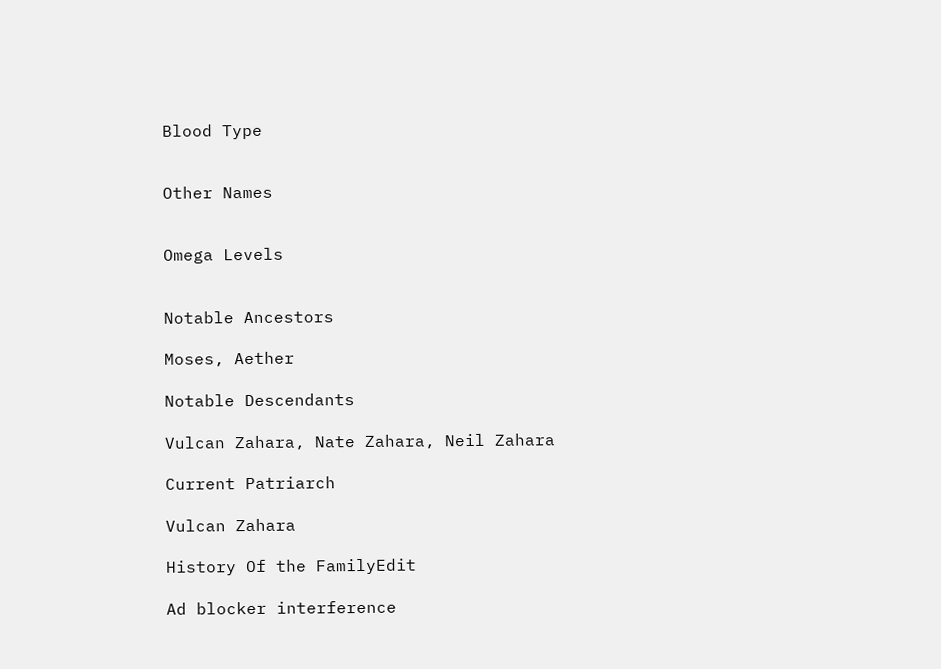Blood Type


Other Names


Omega Levels


Notable Ancestors

Moses, Aether

Notable Descendants

Vulcan Zahara, Nate Zahara, Neil Zahara

Current Patriarch

Vulcan Zahara

History Of the FamilyEdit

Ad blocker interference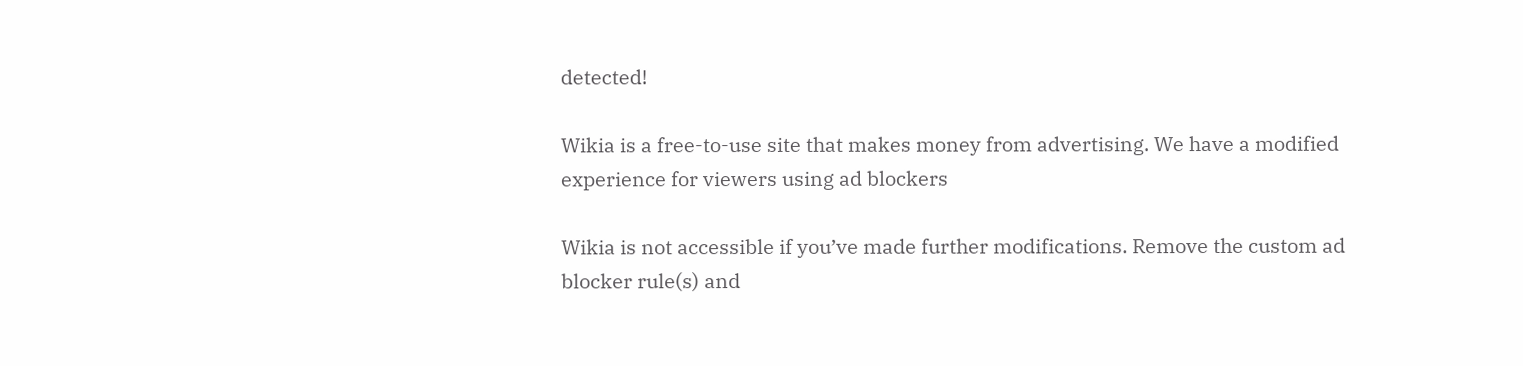detected!

Wikia is a free-to-use site that makes money from advertising. We have a modified experience for viewers using ad blockers

Wikia is not accessible if you’ve made further modifications. Remove the custom ad blocker rule(s) and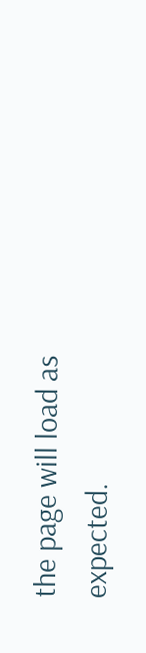the page will load as expected.